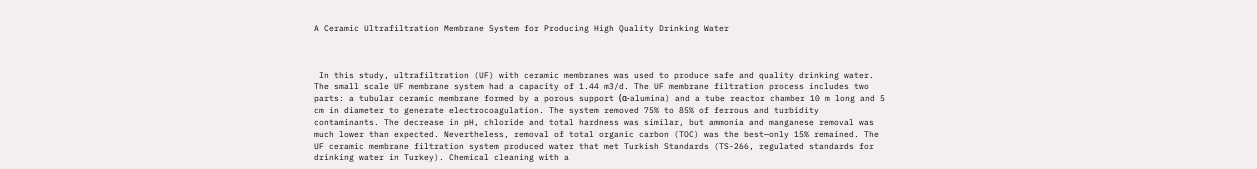A Ceramic Ultrafiltration Membrane System for Producing High Quality Drinking Water



 In this study, ultrafiltration (UF) with ceramic membranes was used to produce safe and quality drinking water. The small scale UF membrane system had a capacity of 1.44 m3/d. The UF membrane filtration process includes two parts: a tubular ceramic membrane formed by a porous support (α-alumina) and a tube reactor chamber 10 m long and 5 cm in diameter to generate electrocoagulation. The system removed 75% to 85% of ferrous and turbidity contaminants. The decrease in pH, chloride and total hardness was similar, but ammonia and manganese removal was much lower than expected. Nevertheless, removal of total organic carbon (TOC) was the best—only 15% remained. The UF ceramic membrane filtration system produced water that met Turkish Standards (TS-266, regulated standards for drinking water in Turkey). Chemical cleaning with a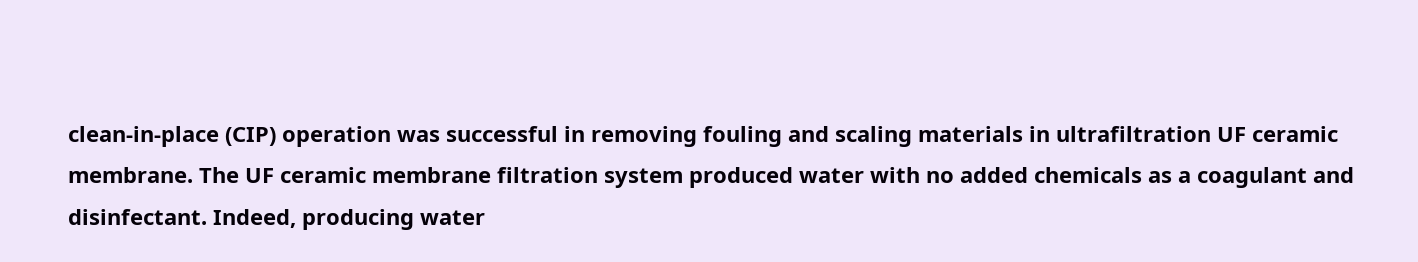clean-in-place (CIP) operation was successful in removing fouling and scaling materials in ultrafiltration UF ceramic membrane. The UF ceramic membrane filtration system produced water with no added chemicals as a coagulant and disinfectant. Indeed, producing water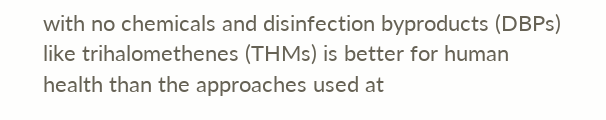with no chemicals and disinfection byproducts (DBPs) like trihalomethenes (THMs) is better for human health than the approaches used at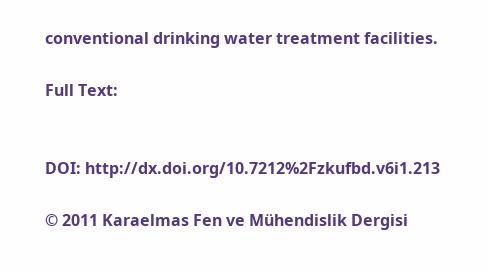conventional drinking water treatment facilities.

Full Text:


DOI: http://dx.doi.org/10.7212%2Fzkufbd.v6i1.213

© 2011 Karaelmas Fen ve Mühendislik Dergisi